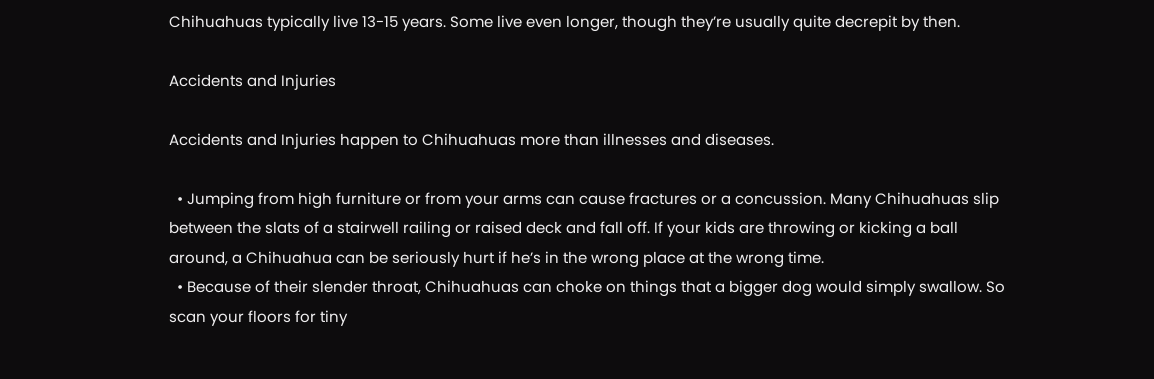Chihuahuas typically live 13-15 years. Some live even longer, though they’re usually quite decrepit by then.

Accidents and Injuries

Accidents and Injuries happen to Chihuahuas more than illnesses and diseases.

  • Jumping from high furniture or from your arms can cause fractures or a concussion. Many Chihuahuas slip between the slats of a stairwell railing or raised deck and fall off. If your kids are throwing or kicking a ball around, a Chihuahua can be seriously hurt if he’s in the wrong place at the wrong time.
  • Because of their slender throat, Chihuahuas can choke on things that a bigger dog would simply swallow. So scan your floors for tiny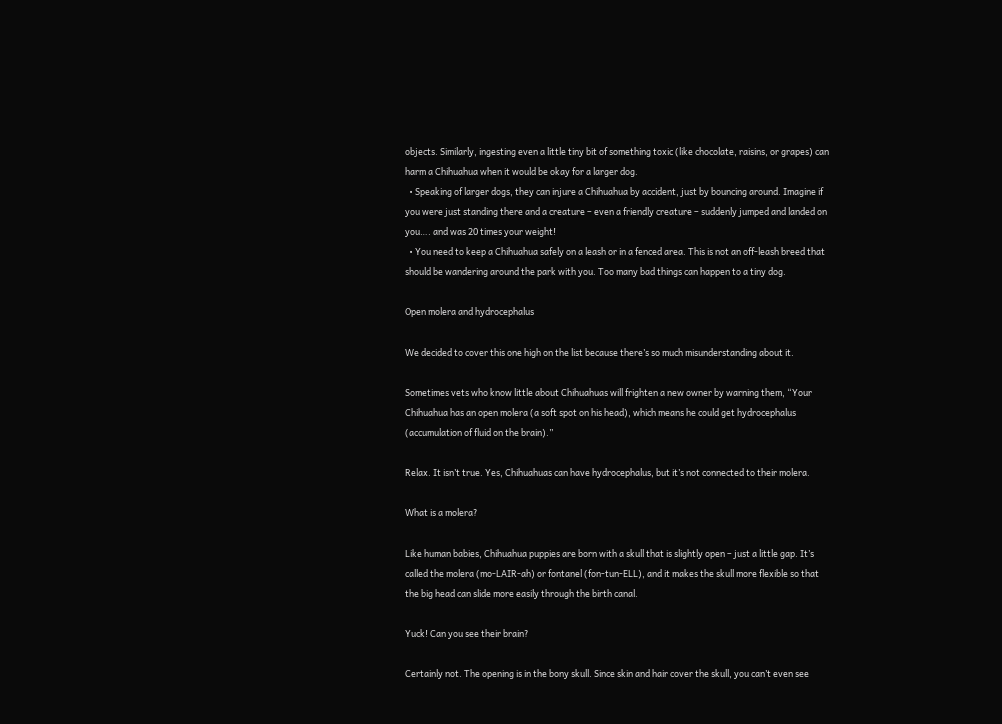objects. Similarly, ingesting even a little tiny bit of something toxic (like chocolate, raisins, or grapes) can harm a Chihuahua when it would be okay for a larger dog.
  • Speaking of larger dogs, they can injure a Chihuahua by accident, just by bouncing around. Imagine if you were just standing there and a creature – even a friendly creature – suddenly jumped and landed on you…. and was 20 times your weight!
  • You need to keep a Chihuahua safely on a leash or in a fenced area. This is not an off-leash breed that should be wandering around the park with you. Too many bad things can happen to a tiny dog.

Open molera and hydrocephalus

We decided to cover this one high on the list because there’s so much misunderstanding about it.

Sometimes vets who know little about Chihuahuas will frighten a new owner by warning them, “Your Chihuahua has an open molera (a soft spot on his head), which means he could get hydrocephalus (accumulation of fluid on the brain).”

Relax. It isn’t true. Yes, Chihuahuas can have hydrocephalus, but it’s not connected to their molera.

What is a molera?

Like human babies, Chihuahua puppies are born with a skull that is slightly open – just a little gap. It’s called the molera (mo-LAIR-ah) or fontanel (fon-tun-ELL), and it makes the skull more flexible so that the big head can slide more easily through the birth canal.

Yuck! Can you see their brain?

Certainly not. The opening is in the bony skull. Since skin and hair cover the skull, you can’t even see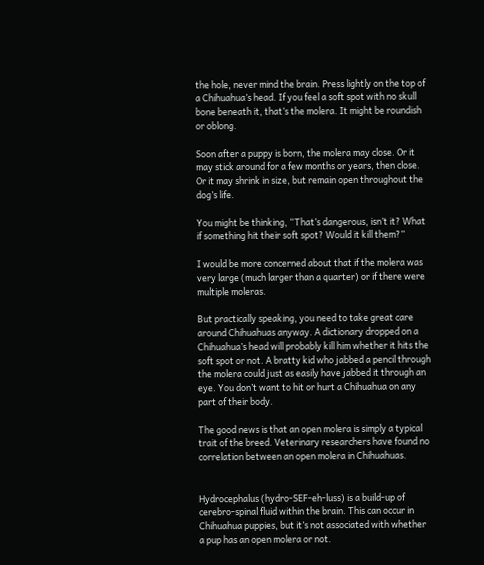the hole, never mind the brain. Press lightly on the top of a Chihuahua’s head. If you feel a soft spot with no skull bone beneath it, that’s the molera. It might be roundish or oblong.

Soon after a puppy is born, the molera may close. Or it may stick around for a few months or years, then close. Or it may shrink in size, but remain open throughout the dog’s life.

You might be thinking, “That’s dangerous, isn’t it? What if something hit their soft spot? Would it kill them?”

I would be more concerned about that if the molera was very large (much larger than a quarter) or if there were multiple moleras.

But practically speaking, you need to take great care around Chihuahuas anyway. A dictionary dropped on a Chihuahua’s head will probably kill him whether it hits the soft spot or not. A bratty kid who jabbed a pencil through the molera could just as easily have jabbed it through an eye. You don’t want to hit or hurt a Chihuahua on any part of their body.

The good news is that an open molera is simply a typical trait of the breed. Veterinary researchers have found no correlation between an open molera in Chihuahuas.


Hydrocephalus (hydro-SEF-eh-luss) is a build-up of cerebro-spinal fluid within the brain. This can occur in Chihuahua puppies, but it’s not associated with whether a pup has an open molera or not.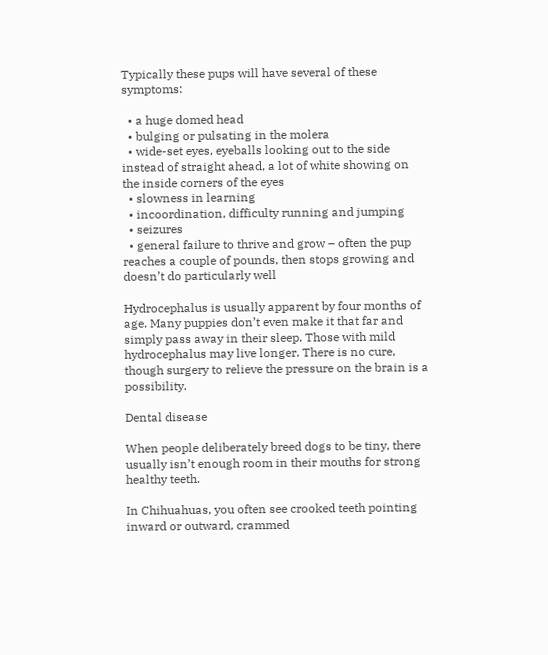Typically these pups will have several of these symptoms:

  • a huge domed head
  • bulging or pulsating in the molera
  • wide-set eyes, eyeballs looking out to the side instead of straight ahead, a lot of white showing on the inside corners of the eyes
  • slowness in learning
  • incoordination, difficulty running and jumping
  • seizures
  • general failure to thrive and grow – often the pup reaches a couple of pounds, then stops growing and doesn’t do particularly well

Hydrocephalus is usually apparent by four months of age. Many puppies don’t even make it that far and simply pass away in their sleep. Those with mild hydrocephalus may live longer. There is no cure, though surgery to relieve the pressure on the brain is a possibility.

Dental disease

When people deliberately breed dogs to be tiny, there usually isn’t enough room in their mouths for strong healthy teeth.

In Chihuahuas, you often see crooked teeth pointing inward or outward, crammed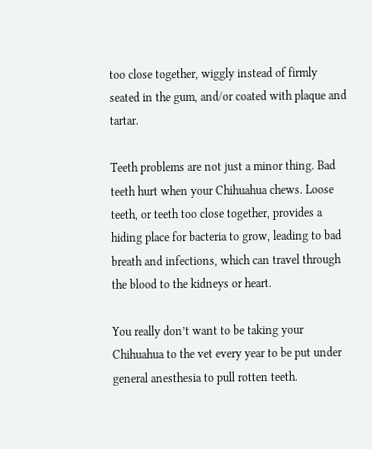too close together, wiggly instead of firmly seated in the gum, and/or coated with plaque and tartar.

Teeth problems are not just a minor thing. Bad teeth hurt when your Chihuahua chews. Loose teeth, or teeth too close together, provides a hiding place for bacteria to grow, leading to bad breath and infections, which can travel through the blood to the kidneys or heart.

You really don’t want to be taking your Chihuahua to the vet every year to be put under general anesthesia to pull rotten teeth.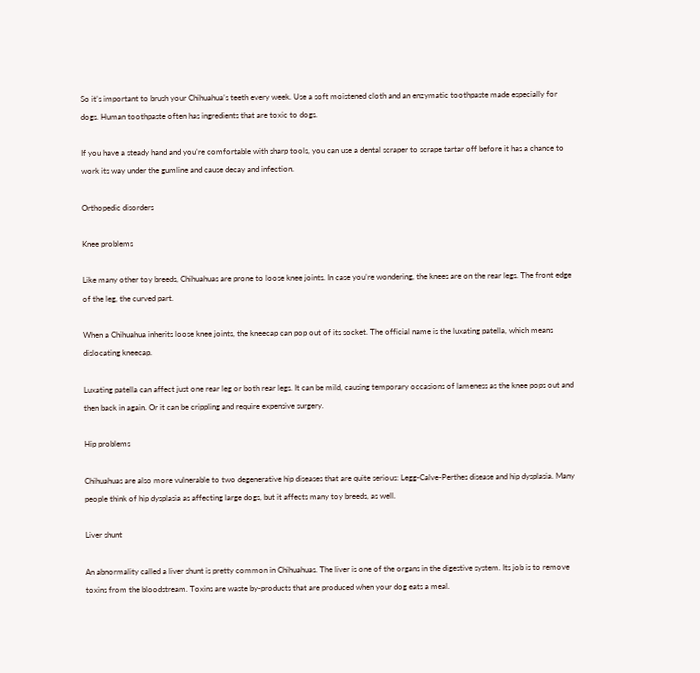So it’s important to brush your Chihuahua’s teeth every week. Use a soft moistened cloth and an enzymatic toothpaste made especially for dogs. Human toothpaste often has ingredients that are toxic to dogs.

If you have a steady hand and you’re comfortable with sharp tools, you can use a dental scraper to scrape tartar off before it has a chance to work its way under the gumline and cause decay and infection.

Orthopedic disorders

Knee problems

Like many other toy breeds, Chihuahuas are prone to loose knee joints. In case you’re wondering, the knees are on the rear legs. The front edge of the leg, the curved part.

When a Chihuahua inherits loose knee joints, the kneecap can pop out of its socket. The official name is the luxating patella, which means dislocating kneecap.

Luxating patella can affect just one rear leg or both rear legs. It can be mild, causing temporary occasions of lameness as the knee pops out and then back in again. Or it can be crippling and require expensive surgery.

Hip problems

Chihuahuas are also more vulnerable to two degenerative hip diseases that are quite serious: Legg-Calve-Perthes disease and hip dysplasia. Many people think of hip dysplasia as affecting large dogs, but it affects many toy breeds, as well.

Liver shunt

An abnormality called a liver shunt is pretty common in Chihuahuas. The liver is one of the organs in the digestive system. Its job is to remove toxins from the bloodstream. Toxins are waste by-products that are produced when your dog eats a meal.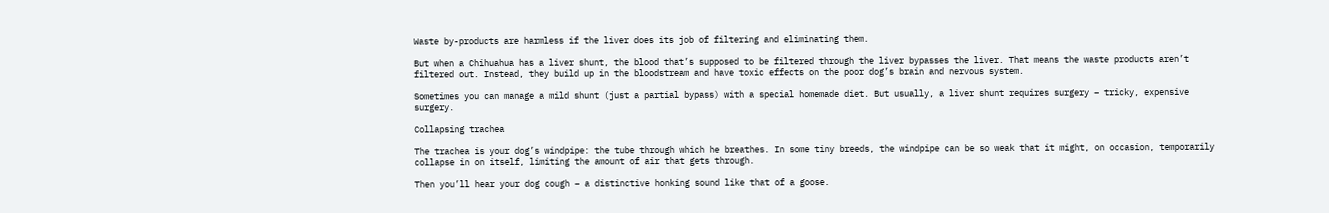Waste by-products are harmless if the liver does its job of filtering and eliminating them.

But when a Chihuahua has a liver shunt, the blood that’s supposed to be filtered through the liver bypasses the liver. That means the waste products aren’t filtered out. Instead, they build up in the bloodstream and have toxic effects on the poor dog’s brain and nervous system.

Sometimes you can manage a mild shunt (just a partial bypass) with a special homemade diet. But usually, a liver shunt requires surgery – tricky, expensive surgery.

Collapsing trachea

The trachea is your dog’s windpipe: the tube through which he breathes. In some tiny breeds, the windpipe can be so weak that it might, on occasion, temporarily collapse in on itself, limiting the amount of air that gets through.

Then you’ll hear your dog cough – a distinctive honking sound like that of a goose.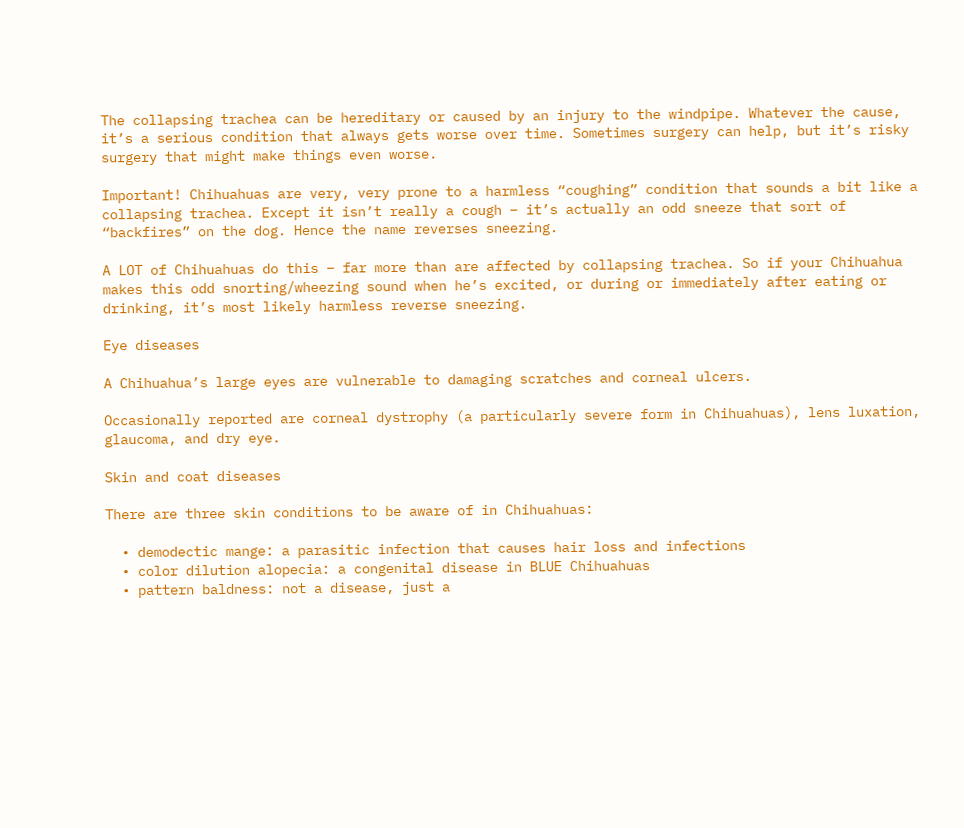The collapsing trachea can be hereditary or caused by an injury to the windpipe. Whatever the cause, it’s a serious condition that always gets worse over time. Sometimes surgery can help, but it’s risky surgery that might make things even worse.

Important! Chihuahuas are very, very prone to a harmless “coughing” condition that sounds a bit like a collapsing trachea. Except it isn’t really a cough – it’s actually an odd sneeze that sort of “backfires” on the dog. Hence the name reverses sneezing.

A LOT of Chihuahuas do this – far more than are affected by collapsing trachea. So if your Chihuahua makes this odd snorting/wheezing sound when he’s excited, or during or immediately after eating or drinking, it’s most likely harmless reverse sneezing.

Eye diseases

A Chihuahua’s large eyes are vulnerable to damaging scratches and corneal ulcers.

Occasionally reported are corneal dystrophy (a particularly severe form in Chihuahuas), lens luxation, glaucoma, and dry eye.

Skin and coat diseases

There are three skin conditions to be aware of in Chihuahuas:

  • demodectic mange: a parasitic infection that causes hair loss and infections
  • color dilution alopecia: a congenital disease in BLUE Chihuahuas
  • pattern baldness: not a disease, just a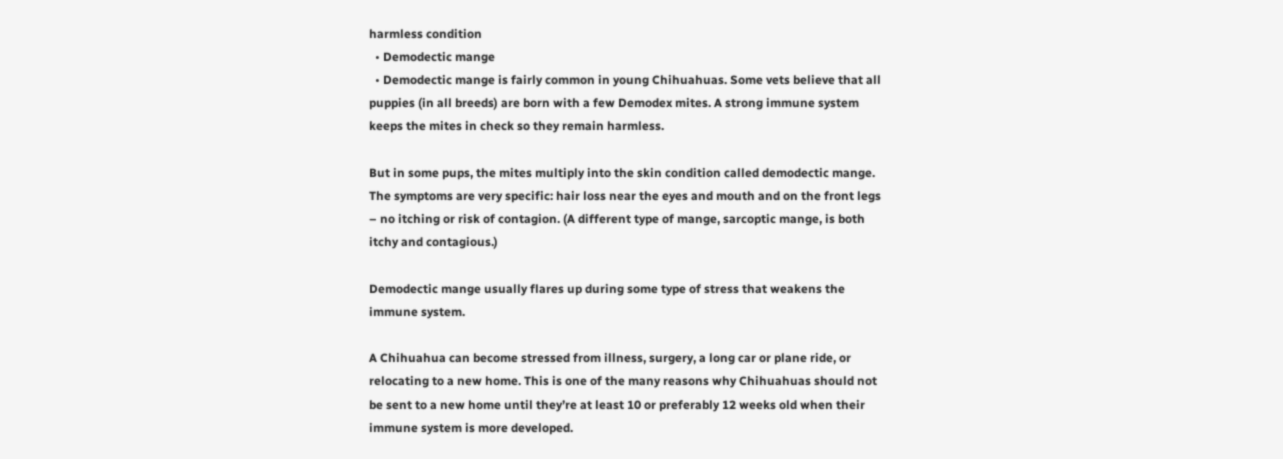harmless condition
  • Demodectic mange
  • Demodectic mange is fairly common in young Chihuahuas. Some vets believe that all puppies (in all breeds) are born with a few Demodex mites. A strong immune system keeps the mites in check so they remain harmless.

But in some pups, the mites multiply into the skin condition called demodectic mange. The symptoms are very specific: hair loss near the eyes and mouth and on the front legs – no itching or risk of contagion. (A different type of mange, sarcoptic mange, is both itchy and contagious.)

Demodectic mange usually flares up during some type of stress that weakens the immune system.

A Chihuahua can become stressed from illness, surgery, a long car or plane ride, or relocating to a new home. This is one of the many reasons why Chihuahuas should not be sent to a new home until they’re at least 10 or preferably 12 weeks old when their immune system is more developed.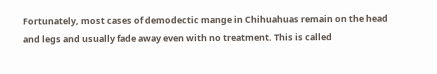Fortunately, most cases of demodectic mange in Chihuahuas remain on the head and legs and usually fade away even with no treatment. This is called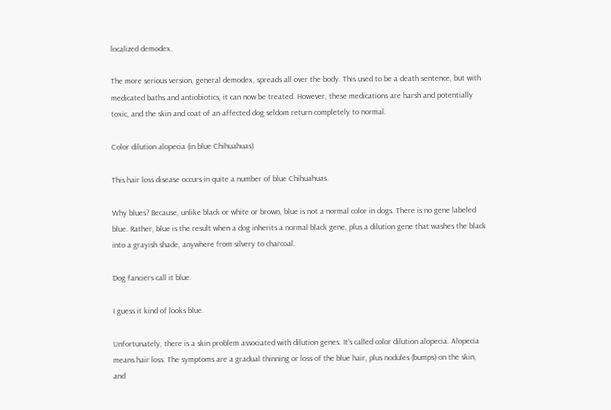localized demodex.

The more serious version, general demodex, spreads all over the body. This used to be a death sentence, but with medicated baths and antiobiotics, it can now be treated. However, these medications are harsh and potentially toxic, and the skin and coat of an affected dog seldom return completely to normal.

Color dilution alopecia (in blue Chihuahuas)

This hair loss disease occurs in quite a number of blue Chihuahuas.

Why blues? Because, unlike black or white or brown, blue is not a normal color in dogs. There is no gene labeled blue. Rather, blue is the result when a dog inherits a normal black gene, plus a dilution gene that washes the black into a grayish shade, anywhere from silvery to charcoal.

Dog fanciers call it blue.

I guess it kind of looks blue.

Unfortunately, there is a skin problem associated with dilution genes. It’s called color dilution alopecia. Alopecia means hair loss. The symptoms are a gradual thinning or loss of the blue hair, plus nodules (bumps) on the skin, and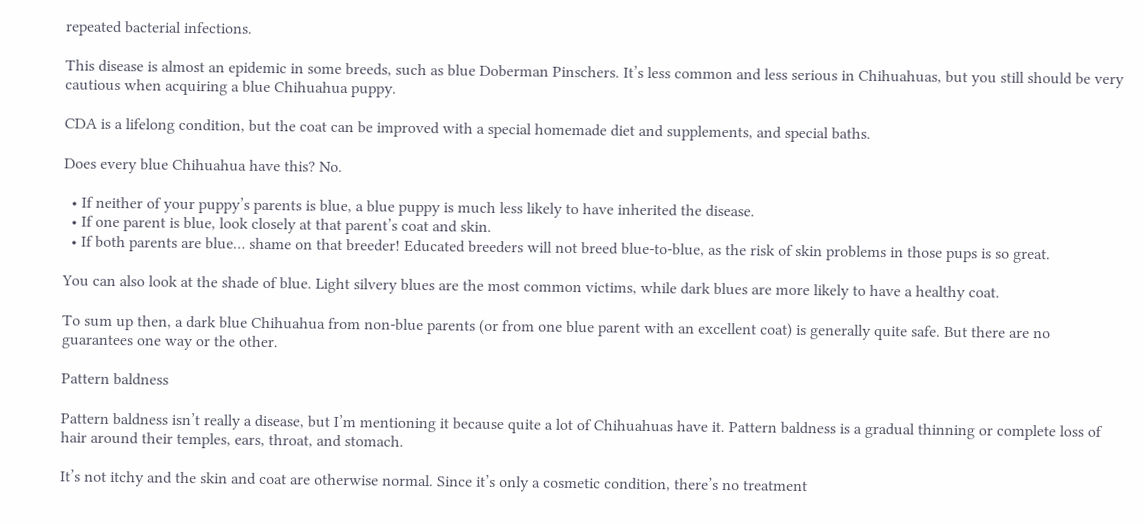repeated bacterial infections.

This disease is almost an epidemic in some breeds, such as blue Doberman Pinschers. It’s less common and less serious in Chihuahuas, but you still should be very cautious when acquiring a blue Chihuahua puppy.

CDA is a lifelong condition, but the coat can be improved with a special homemade diet and supplements, and special baths.

Does every blue Chihuahua have this? No.

  • If neither of your puppy’s parents is blue, a blue puppy is much less likely to have inherited the disease.
  • If one parent is blue, look closely at that parent’s coat and skin.
  • If both parents are blue… shame on that breeder! Educated breeders will not breed blue-to-blue, as the risk of skin problems in those pups is so great.

You can also look at the shade of blue. Light silvery blues are the most common victims, while dark blues are more likely to have a healthy coat.

To sum up then, a dark blue Chihuahua from non-blue parents (or from one blue parent with an excellent coat) is generally quite safe. But there are no guarantees one way or the other.

Pattern baldness

Pattern baldness isn’t really a disease, but I’m mentioning it because quite a lot of Chihuahuas have it. Pattern baldness is a gradual thinning or complete loss of hair around their temples, ears, throat, and stomach.

It’s not itchy and the skin and coat are otherwise normal. Since it’s only a cosmetic condition, there’s no treatment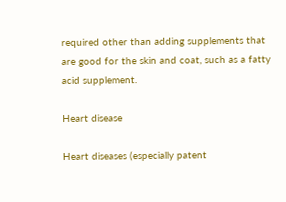required other than adding supplements that are good for the skin and coat, such as a fatty acid supplement.

Heart disease

Heart diseases (especially patent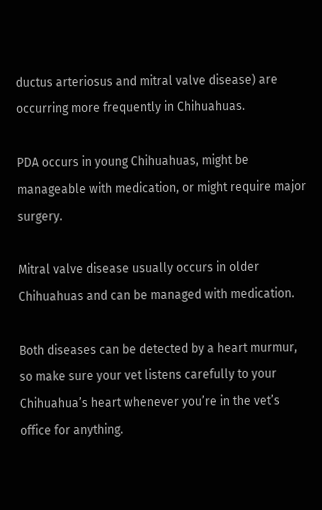ductus arteriosus and mitral valve disease) are occurring more frequently in Chihuahuas.

PDA occurs in young Chihuahuas, might be manageable with medication, or might require major surgery.

Mitral valve disease usually occurs in older Chihuahuas and can be managed with medication.

Both diseases can be detected by a heart murmur, so make sure your vet listens carefully to your Chihuahua’s heart whenever you’re in the vet’s office for anything.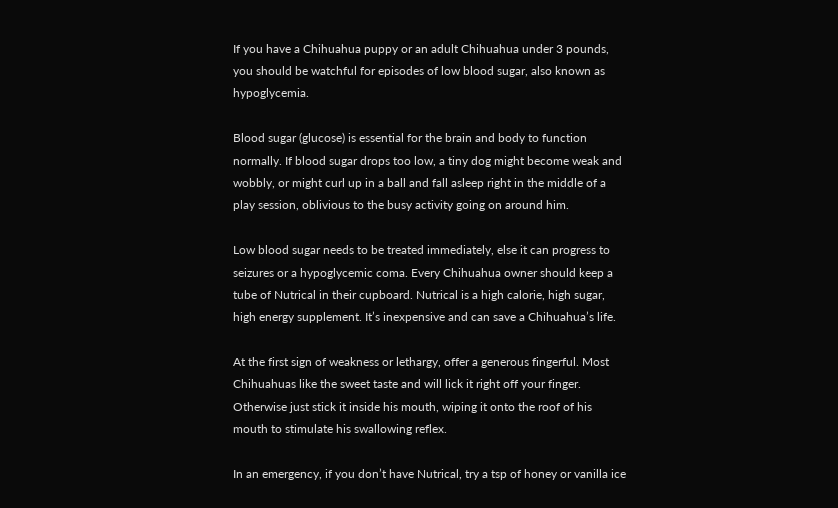If you have a Chihuahua puppy or an adult Chihuahua under 3 pounds, you should be watchful for episodes of low blood sugar, also known as hypoglycemia.

Blood sugar (glucose) is essential for the brain and body to function normally. If blood sugar drops too low, a tiny dog might become weak and wobbly, or might curl up in a ball and fall asleep right in the middle of a play session, oblivious to the busy activity going on around him.

Low blood sugar needs to be treated immediately, else it can progress to seizures or a hypoglycemic coma. Every Chihuahua owner should keep a tube of Nutrical in their cupboard. Nutrical is a high calorie, high sugar, high energy supplement. It’s inexpensive and can save a Chihuahua’s life.

At the first sign of weakness or lethargy, offer a generous fingerful. Most Chihuahuas like the sweet taste and will lick it right off your finger. Otherwise just stick it inside his mouth, wiping it onto the roof of his mouth to stimulate his swallowing reflex.

In an emergency, if you don’t have Nutrical, try a tsp of honey or vanilla ice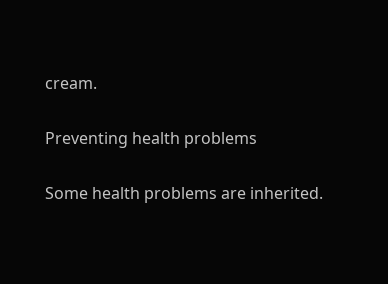cream.

Preventing health problems

Some health problems are inherited.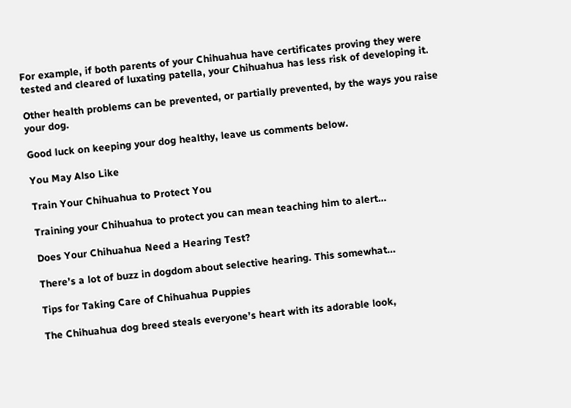For example, if both parents of your Chihuahua have certificates proving they were tested and cleared of luxating patella, your Chihuahua has less risk of developing it.

Other health problems can be prevented, or partially prevented, by the ways you raise your dog.

Good luck on keeping your dog healthy, leave us comments below.

You May Also Like

Train Your Chihuahua to Protect You

Training your Chihuahua to protect you can mean teaching him to alert…

Does Your Chihuahua Need a Hearing Test?

There’s a lot of buzz in dogdom about selective hearing. This somewhat…

Tips for Taking Care of Chihuahua Puppies

The Chihuahua dog breed steals everyone’s heart with its adorable look,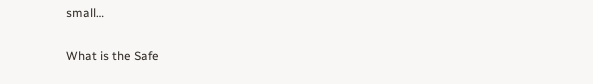small…

What is the Safe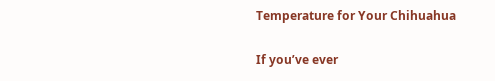Temperature for Your Chihuahua

If you’ve ever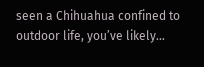seen a Chihuahua confined to outdoor life, you’ve likely…